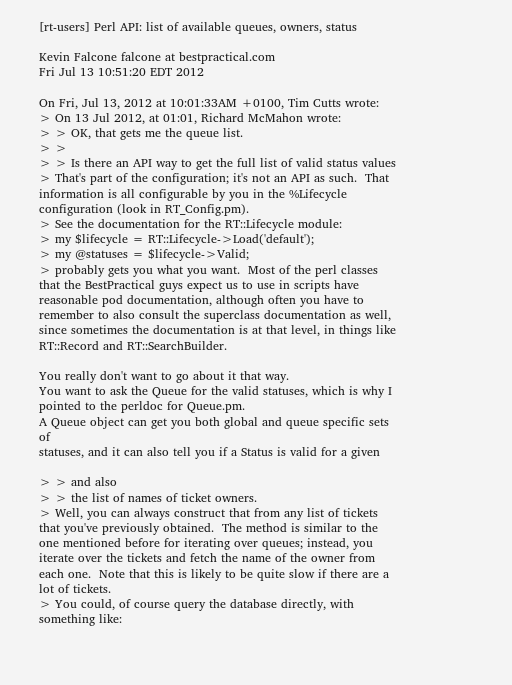[rt-users] Perl API: list of available queues, owners, status

Kevin Falcone falcone at bestpractical.com
Fri Jul 13 10:51:20 EDT 2012

On Fri, Jul 13, 2012 at 10:01:33AM +0100, Tim Cutts wrote:
> On 13 Jul 2012, at 01:01, Richard McMahon wrote:
> > OK, that gets me the queue list.
> >
> > Is there an API way to get the full list of valid status values
> That's part of the configuration; it's not an API as such.  That information is all configurable by you in the %Lifecycle configuration (look in RT_Config.pm).
> See the documentation for the RT::Lifecycle module:
> my $lifecycle = RT::Lifecycle->Load('default');
> my @statuses = $lifecycle->Valid;
> probably gets you what you want.  Most of the perl classes that the BestPractical guys expect us to use in scripts have reasonable pod documentation, although often you have to remember to also consult the superclass documentation as well, since sometimes the documentation is at that level, in things like RT::Record and RT::SearchBuilder.

You really don't want to go about it that way.
You want to ask the Queue for the valid statuses, which is why I
pointed to the perldoc for Queue.pm.
A Queue object can get you both global and queue specific sets of
statuses, and it can also tell you if a Status is valid for a given

> > and also
> > the list of names of ticket owners.
> Well, you can always construct that from any list of tickets that you've previously obtained.  The method is similar to the one mentioned before for iterating over queues; instead, you iterate over the tickets and fetch the name of the owner from each one.  Note that this is likely to be quite slow if there are a lot of tickets.
> You could, of course query the database directly, with something like: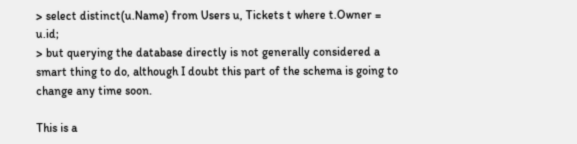> select distinct(u.Name) from Users u, Tickets t where t.Owner = u.id;
> but querying the database directly is not generally considered a smart thing to do, although I doubt this part of the schema is going to change any time soon.

This is a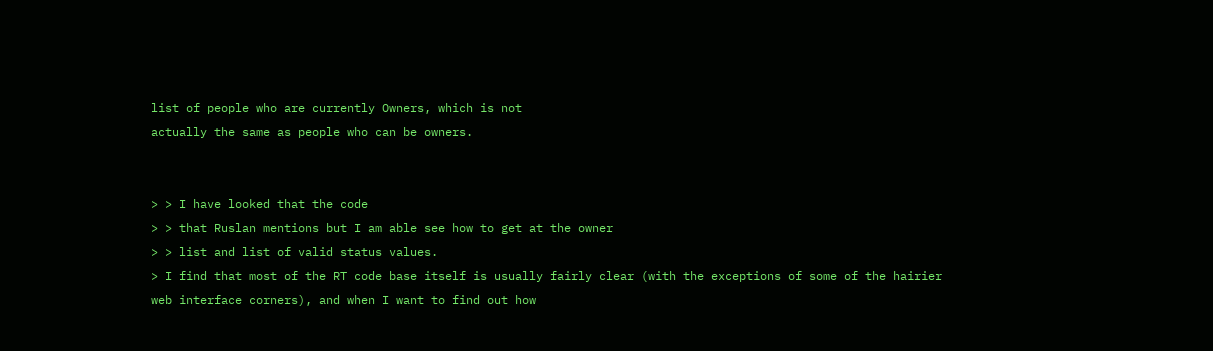list of people who are currently Owners, which is not
actually the same as people who can be owners.


> > I have looked that the code
> > that Ruslan mentions but I am able see how to get at the owner
> > list and list of valid status values.
> I find that most of the RT code base itself is usually fairly clear (with the exceptions of some of the hairier web interface corners), and when I want to find out how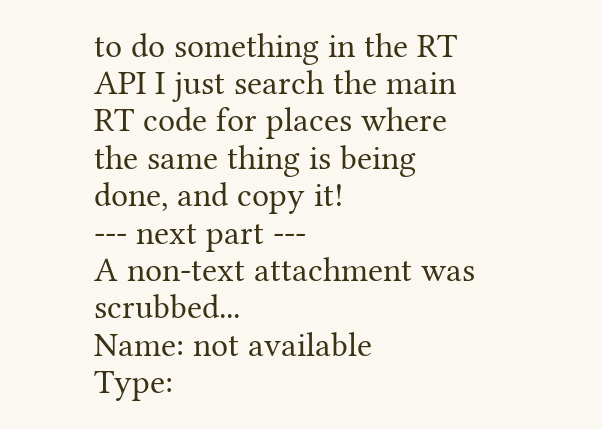to do something in the RT API I just search the main RT code for places where the same thing is being done, and copy it!
--- next part ---
A non-text attachment was scrubbed...
Name: not available
Type: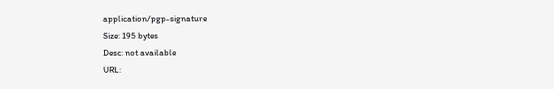application/pgp-signature
Size: 195 bytes
Desc: not available
URL: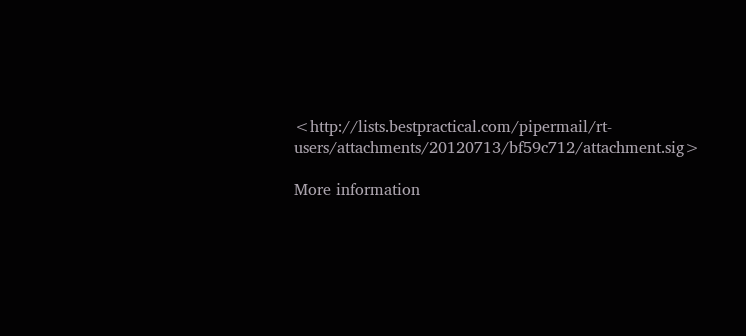<http://lists.bestpractical.com/pipermail/rt-users/attachments/20120713/bf59c712/attachment.sig>

More information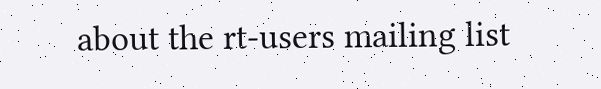about the rt-users mailing list